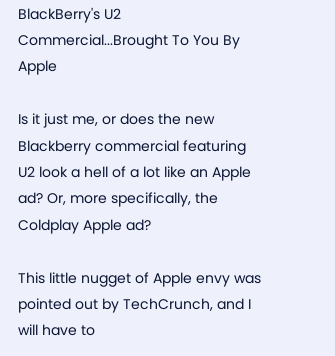BlackBerry's U2 Commercial...Brought To You By Apple

Is it just me, or does the new Blackberry commercial featuring U2 look a hell of a lot like an Apple ad? Or, more specifically, the Coldplay Apple ad?

This little nugget of Apple envy was pointed out by TechCrunch, and I will have to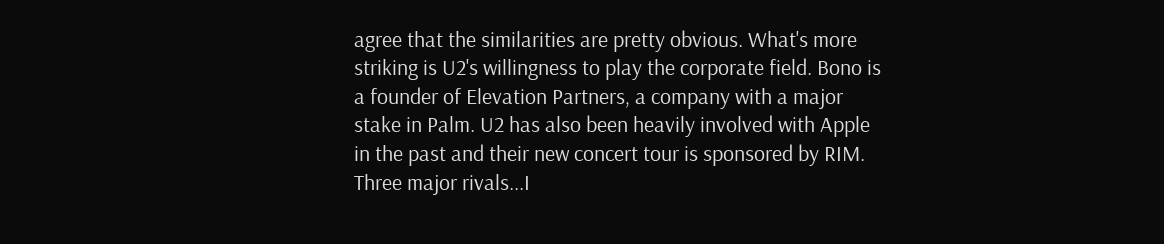agree that the similarities are pretty obvious. What's more striking is U2's willingness to play the corporate field. Bono is a founder of Elevation Partners, a company with a major stake in Palm. U2 has also been heavily involved with Apple in the past and their new concert tour is sponsored by RIM. Three major rivals...I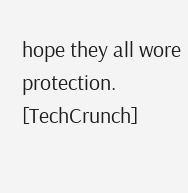hope they all wore protection. [TechCrunch]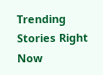Trending Stories Right Now